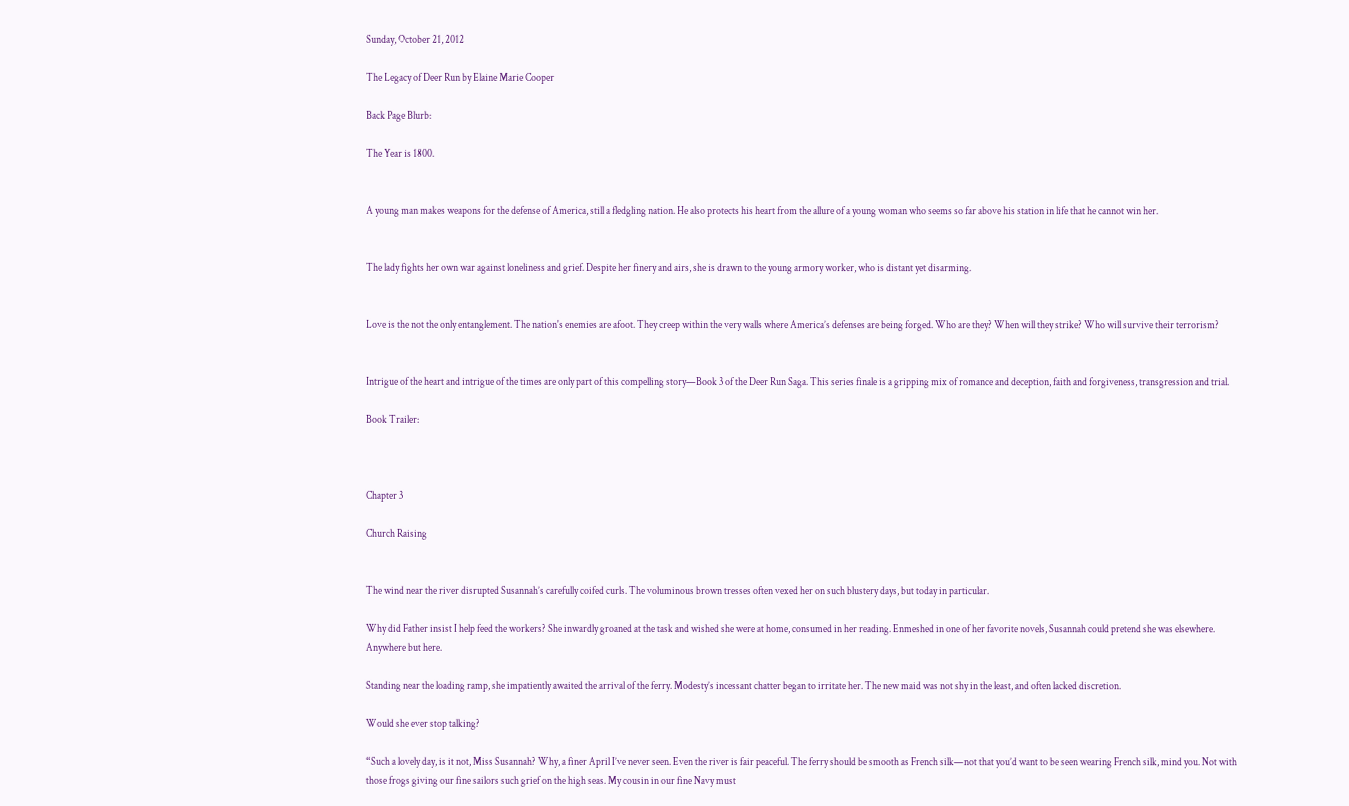Sunday, October 21, 2012

The Legacy of Deer Run by Elaine Marie Cooper

Back Page Blurb:

The Year is 1800.


A young man makes weapons for the defense of America, still a fledgling nation. He also protects his heart from the allure of a young woman who seems so far above his station in life that he cannot win her.


The lady fights her own war against loneliness and grief. Despite her finery and airs, she is drawn to the young armory worker, who is distant yet disarming.


Love is the not the only entanglement. The nation's enemies are afoot. They creep within the very walls where America’s defenses are being forged. Who are they? When will they strike? Who will survive their terrorism?


Intrigue of the heart and intrigue of the times are only part of this compelling story—Book 3 of the Deer Run Saga. This series finale is a gripping mix of romance and deception, faith and forgiveness, transgression and trial.

Book Trailer:



Chapter 3

Church Raising


The wind near the river disrupted Susannah’s carefully coifed curls. The voluminous brown tresses often vexed her on such blustery days, but today in particular.

Why did Father insist I help feed the workers? She inwardly groaned at the task and wished she were at home, consumed in her reading. Enmeshed in one of her favorite novels, Susannah could pretend she was elsewhere. Anywhere but here.

Standing near the loading ramp, she impatiently awaited the arrival of the ferry. Modesty’s incessant chatter began to irritate her. The new maid was not shy in the least, and often lacked discretion.

Would she ever stop talking?

“Such a lovely day, is it not, Miss Susannah? Why, a finer April I’ve never seen. Even the river is fair peaceful. The ferry should be smooth as French silk—not that you’d want to be seen wearing French silk, mind you. Not with those frogs giving our fine sailors such grief on the high seas. My cousin in our fine Navy must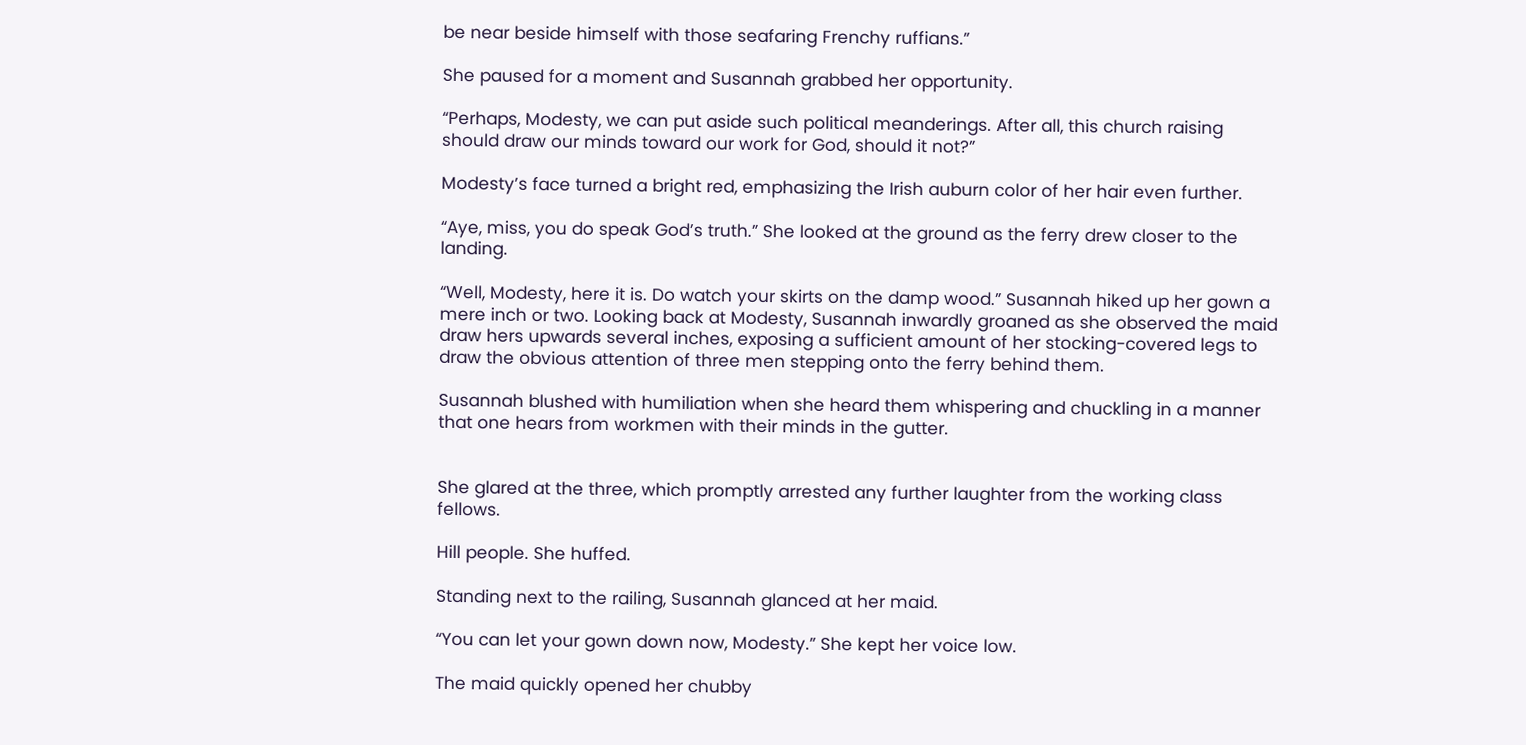be near beside himself with those seafaring Frenchy ruffians.”

She paused for a moment and Susannah grabbed her opportunity.

“Perhaps, Modesty, we can put aside such political meanderings. After all, this church raising should draw our minds toward our work for God, should it not?”

Modesty’s face turned a bright red, emphasizing the Irish auburn color of her hair even further.

“Aye, miss, you do speak God’s truth.” She looked at the ground as the ferry drew closer to the landing.

“Well, Modesty, here it is. Do watch your skirts on the damp wood.” Susannah hiked up her gown a mere inch or two. Looking back at Modesty, Susannah inwardly groaned as she observed the maid draw hers upwards several inches, exposing a sufficient amount of her stocking-covered legs to draw the obvious attention of three men stepping onto the ferry behind them.

Susannah blushed with humiliation when she heard them whispering and chuckling in a manner that one hears from workmen with their minds in the gutter.


She glared at the three, which promptly arrested any further laughter from the working class fellows.

Hill people. She huffed.

Standing next to the railing, Susannah glanced at her maid.

“You can let your gown down now, Modesty.” She kept her voice low.

The maid quickly opened her chubby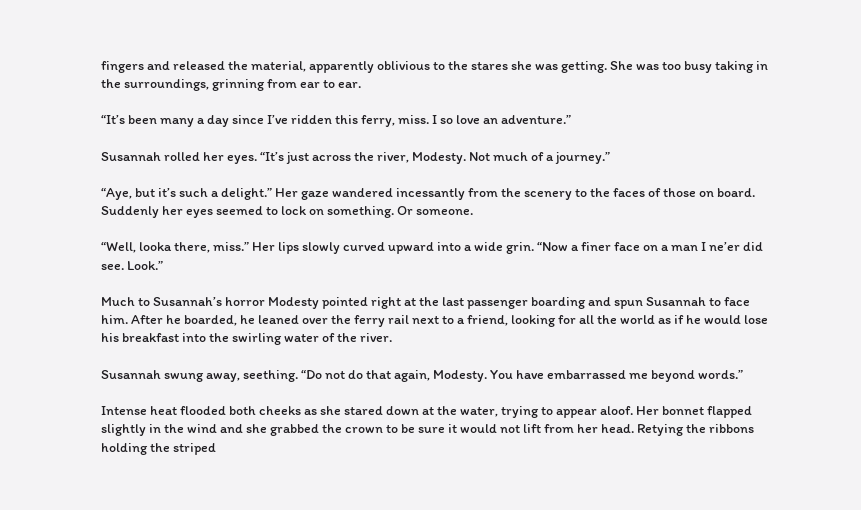fingers and released the material, apparently oblivious to the stares she was getting. She was too busy taking in the surroundings, grinning from ear to ear.

“It’s been many a day since I’ve ridden this ferry, miss. I so love an adventure.”

Susannah rolled her eyes. “It’s just across the river, Modesty. Not much of a journey.”

“Aye, but it’s such a delight.” Her gaze wandered incessantly from the scenery to the faces of those on board. Suddenly her eyes seemed to lock on something. Or someone.

“Well, looka there, miss.” Her lips slowly curved upward into a wide grin. “Now a finer face on a man I ne’er did see. Look.”

Much to Susannah’s horror Modesty pointed right at the last passenger boarding and spun Susannah to face him. After he boarded, he leaned over the ferry rail next to a friend, looking for all the world as if he would lose his breakfast into the swirling water of the river.

Susannah swung away, seething. “Do not do that again, Modesty. You have embarrassed me beyond words.”

Intense heat flooded both cheeks as she stared down at the water, trying to appear aloof. Her bonnet flapped slightly in the wind and she grabbed the crown to be sure it would not lift from her head. Retying the ribbons holding the striped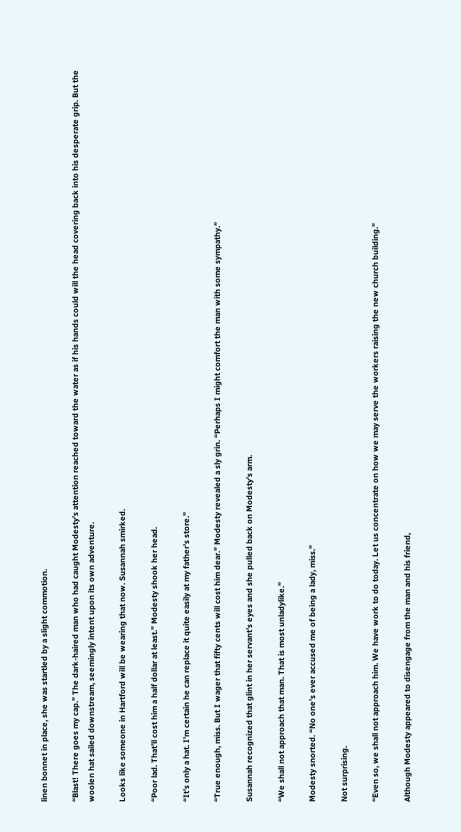linen bonnet in place, she was startled by a slight commotion.

“Blast! There goes my cap.” The dark-haired man who had caught Modesty’s attention reached toward the water as if his hands could will the head covering back into his desperate grip. But the woolen hat sailed downstream, seemingly intent upon its own adventure.

Looks like someone in Hartford will be wearing that now. Susannah smirked.

“Poor lad. That’ll cost him a half dollar at least.” Modesty shook her head.

“It’s only a hat. I’m certain he can replace it quite easily at my father’s store.”

“True enough, miss. But I wager that fifty cents will cost him dear.” Modesty revealed a sly grin. “Perhaps I might comfort the man with some sympathy.”

Susannah recognized that glint in her servant’s eyes and she pulled back on Modesty’s arm.

“We shall not approach that man. That is most unladylike.”

Modesty snorted. “No one’s ever accused me of being a lady, miss.”

Not surprising.

“Even so, we shall not approach him. We have work to do today. Let us concentrate on how we may serve the workers raising the new church building.”

Although Modesty appeared to disengage from the man and his friend,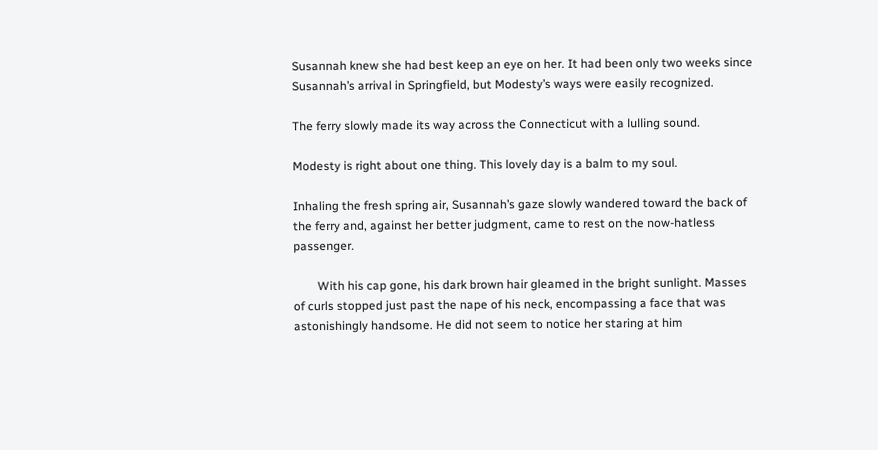Susannah knew she had best keep an eye on her. It had been only two weeks since Susannah’s arrival in Springfield, but Modesty’s ways were easily recognized.

The ferry slowly made its way across the Connecticut with a lulling sound.

Modesty is right about one thing. This lovely day is a balm to my soul.

Inhaling the fresh spring air, Susannah’s gaze slowly wandered toward the back of the ferry and, against her better judgment, came to rest on the now-hatless passenger.

        With his cap gone, his dark brown hair gleamed in the bright sunlight. Masses of curls stopped just past the nape of his neck, encompassing a face that was astonishingly handsome. He did not seem to notice her staring at him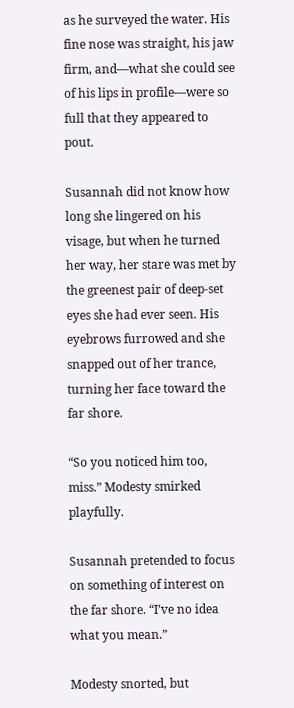as he surveyed the water. His fine nose was straight, his jaw firm, and—what she could see of his lips in profile—were so full that they appeared to pout.

Susannah did not know how long she lingered on his visage, but when he turned her way, her stare was met by the greenest pair of deep-set eyes she had ever seen. His eyebrows furrowed and she snapped out of her trance, turning her face toward the far shore.

“So you noticed him too, miss.” Modesty smirked playfully.

Susannah pretended to focus on something of interest on the far shore. “I’ve no idea what you mean.”

Modesty snorted, but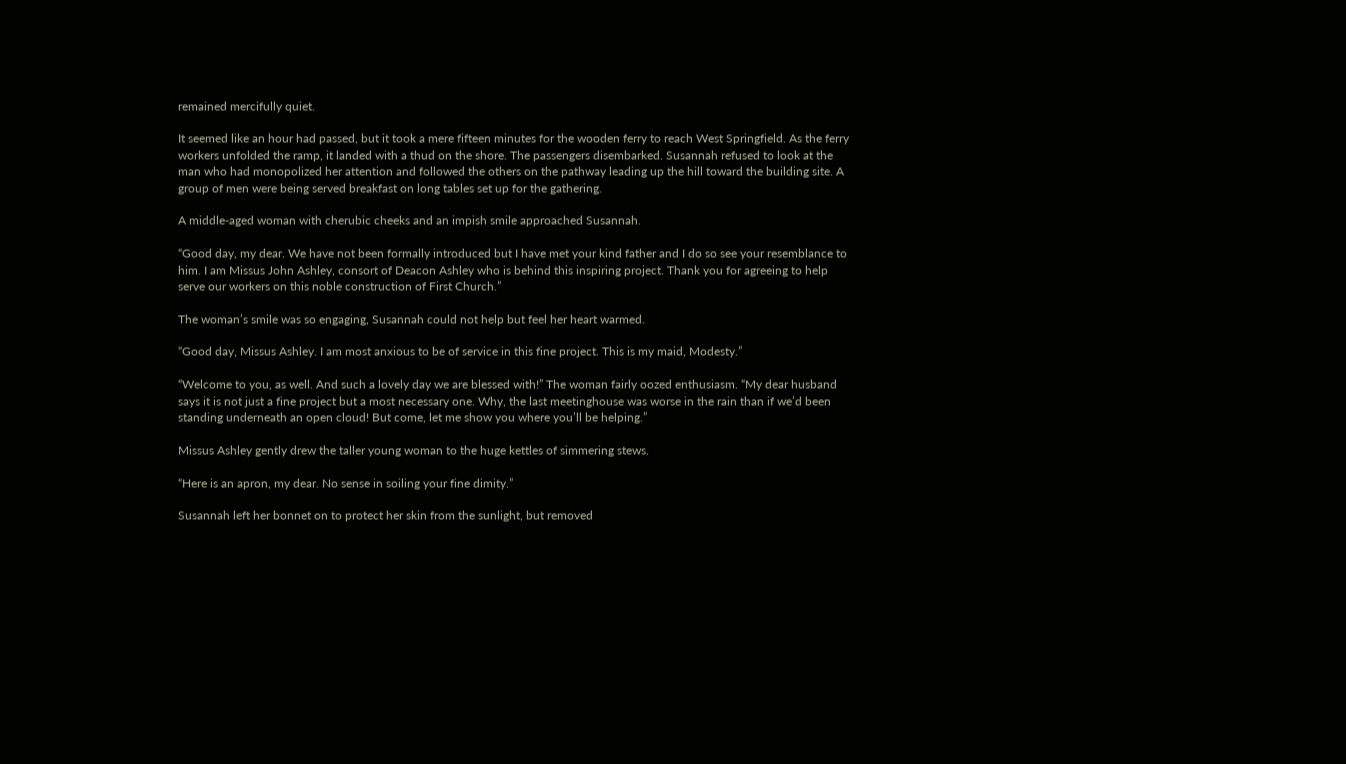remained mercifully quiet.

It seemed like an hour had passed, but it took a mere fifteen minutes for the wooden ferry to reach West Springfield. As the ferry workers unfolded the ramp, it landed with a thud on the shore. The passengers disembarked. Susannah refused to look at the man who had monopolized her attention and followed the others on the pathway leading up the hill toward the building site. A group of men were being served breakfast on long tables set up for the gathering.

A middle-aged woman with cherubic cheeks and an impish smile approached Susannah.

“Good day, my dear. We have not been formally introduced but I have met your kind father and I do so see your resemblance to him. I am Missus John Ashley, consort of Deacon Ashley who is behind this inspiring project. Thank you for agreeing to help serve our workers on this noble construction of First Church.”

The woman’s smile was so engaging, Susannah could not help but feel her heart warmed.

“Good day, Missus Ashley. I am most anxious to be of service in this fine project. This is my maid, Modesty.”

“Welcome to you, as well. And such a lovely day we are blessed with!” The woman fairly oozed enthusiasm. “My dear husband says it is not just a fine project but a most necessary one. Why, the last meetinghouse was worse in the rain than if we’d been standing underneath an open cloud! But come, let me show you where you’ll be helping.”

Missus Ashley gently drew the taller young woman to the huge kettles of simmering stews.

“Here is an apron, my dear. No sense in soiling your fine dimity.”

Susannah left her bonnet on to protect her skin from the sunlight, but removed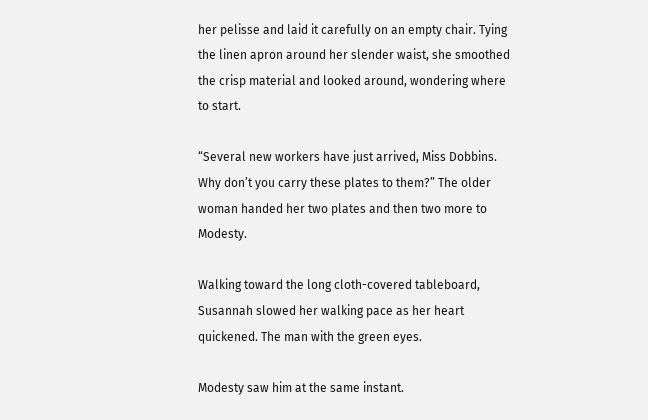her pelisse and laid it carefully on an empty chair. Tying the linen apron around her slender waist, she smoothed the crisp material and looked around, wondering where to start.

“Several new workers have just arrived, Miss Dobbins. Why don’t you carry these plates to them?” The older woman handed her two plates and then two more to Modesty.

Walking toward the long cloth-covered tableboard, Susannah slowed her walking pace as her heart quickened. The man with the green eyes.

Modesty saw him at the same instant.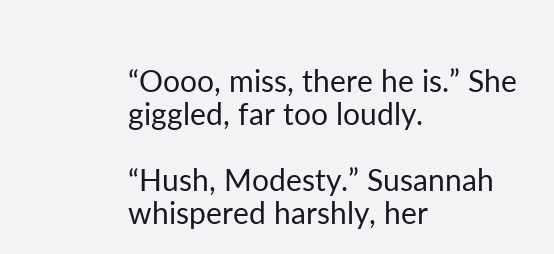“Oooo, miss, there he is.” She giggled, far too loudly.

“Hush, Modesty.” Susannah whispered harshly, her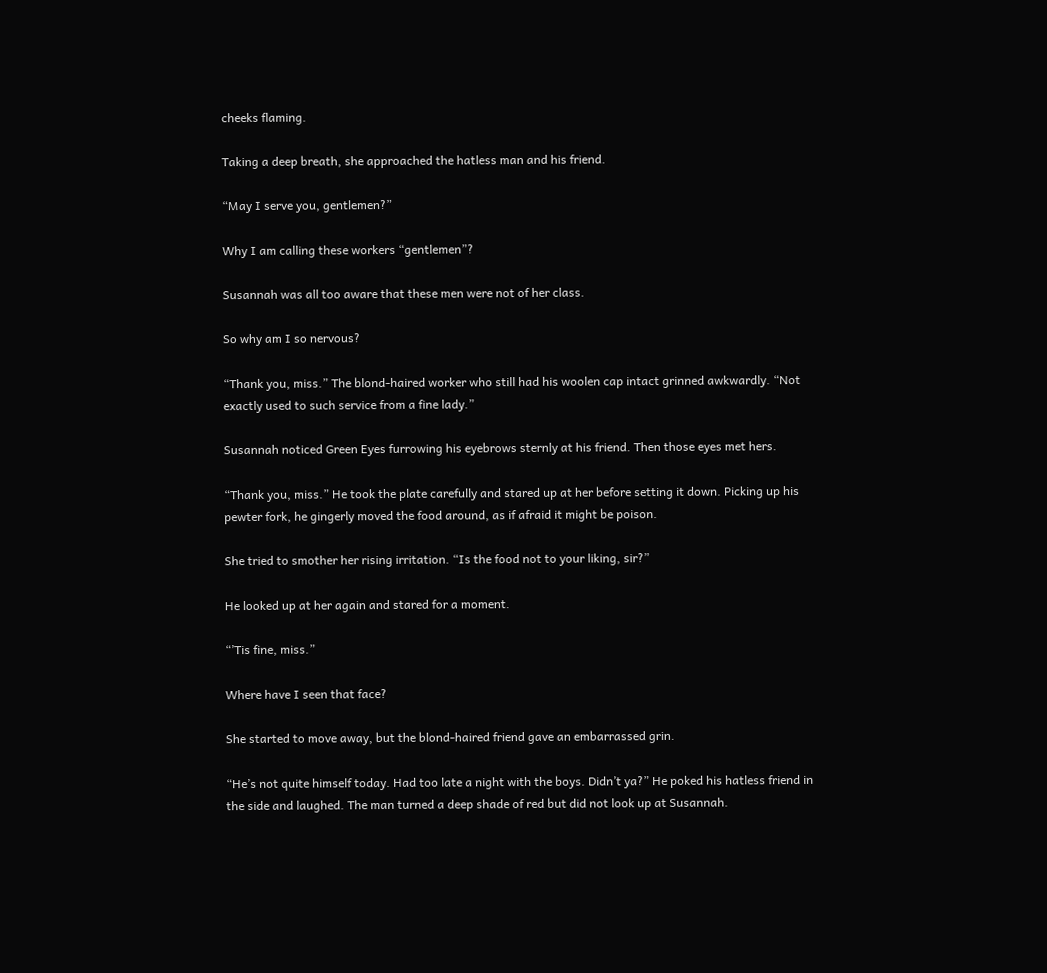cheeks flaming.

Taking a deep breath, she approached the hatless man and his friend.

“May I serve you, gentlemen?”

Why I am calling these workers “gentlemen”?

Susannah was all too aware that these men were not of her class.

So why am I so nervous?

“Thank you, miss.” The blond-haired worker who still had his woolen cap intact grinned awkwardly. “Not exactly used to such service from a fine lady.”

Susannah noticed Green Eyes furrowing his eyebrows sternly at his friend. Then those eyes met hers.

“Thank you, miss.” He took the plate carefully and stared up at her before setting it down. Picking up his pewter fork, he gingerly moved the food around, as if afraid it might be poison.

She tried to smother her rising irritation. “Is the food not to your liking, sir?”

He looked up at her again and stared for a moment.

“’Tis fine, miss.”

Where have I seen that face?

She started to move away, but the blond-haired friend gave an embarrassed grin.

“He’s not quite himself today. Had too late a night with the boys. Didn’t ya?” He poked his hatless friend in the side and laughed. The man turned a deep shade of red but did not look up at Susannah.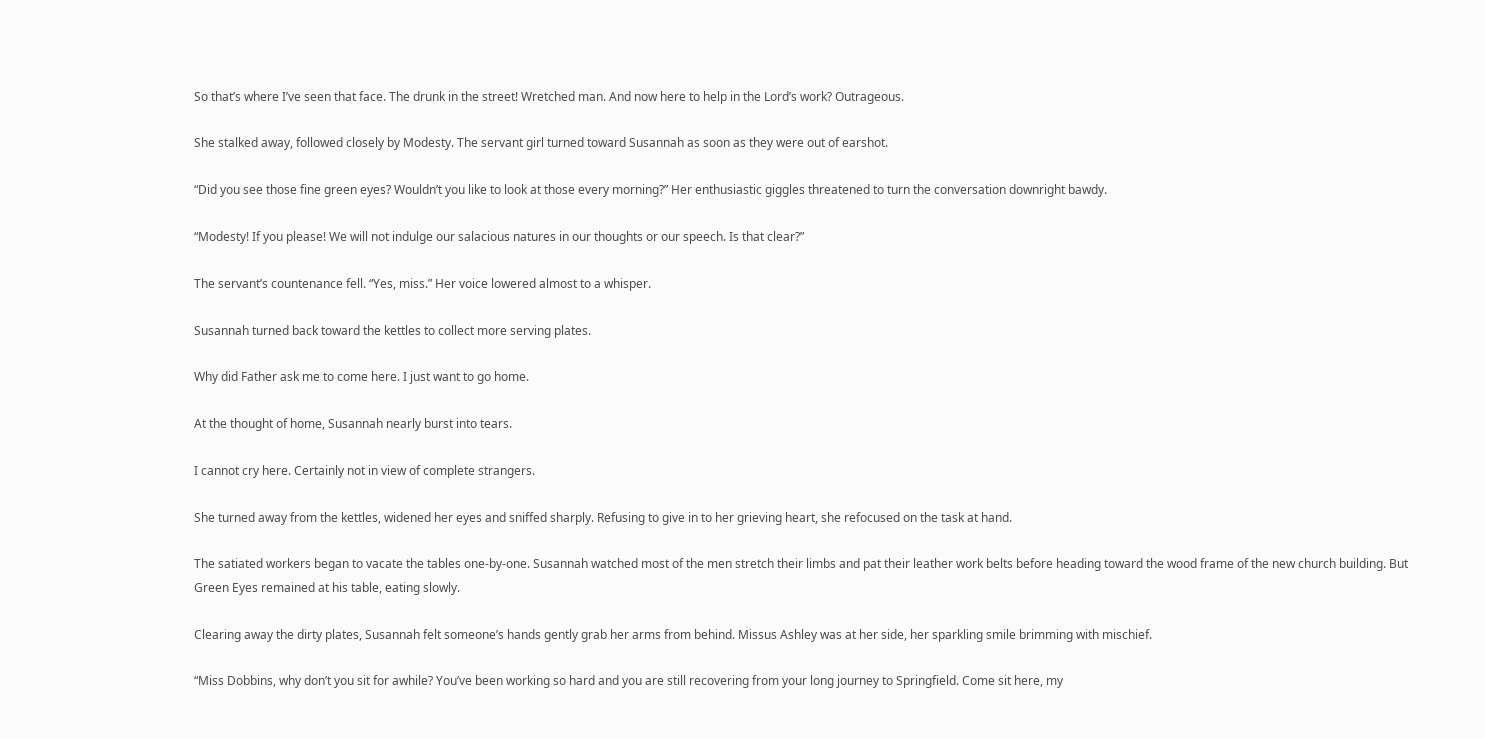So that’s where I’ve seen that face. The drunk in the street! Wretched man. And now here to help in the Lord’s work? Outrageous.

She stalked away, followed closely by Modesty. The servant girl turned toward Susannah as soon as they were out of earshot.

“Did you see those fine green eyes? Wouldn’t you like to look at those every morning?” Her enthusiastic giggles threatened to turn the conversation downright bawdy.

“Modesty! If you please! We will not indulge our salacious natures in our thoughts or our speech. Is that clear?”

The servant’s countenance fell. “Yes, miss.” Her voice lowered almost to a whisper.

Susannah turned back toward the kettles to collect more serving plates.

Why did Father ask me to come here. I just want to go home.

At the thought of home, Susannah nearly burst into tears.

I cannot cry here. Certainly not in view of complete strangers.

She turned away from the kettles, widened her eyes and sniffed sharply. Refusing to give in to her grieving heart, she refocused on the task at hand.

The satiated workers began to vacate the tables one-by-one. Susannah watched most of the men stretch their limbs and pat their leather work belts before heading toward the wood frame of the new church building. But Green Eyes remained at his table, eating slowly.

Clearing away the dirty plates, Susannah felt someone’s hands gently grab her arms from behind. Missus Ashley was at her side, her sparkling smile brimming with mischief.

“Miss Dobbins, why don’t you sit for awhile? You’ve been working so hard and you are still recovering from your long journey to Springfield. Come sit here, my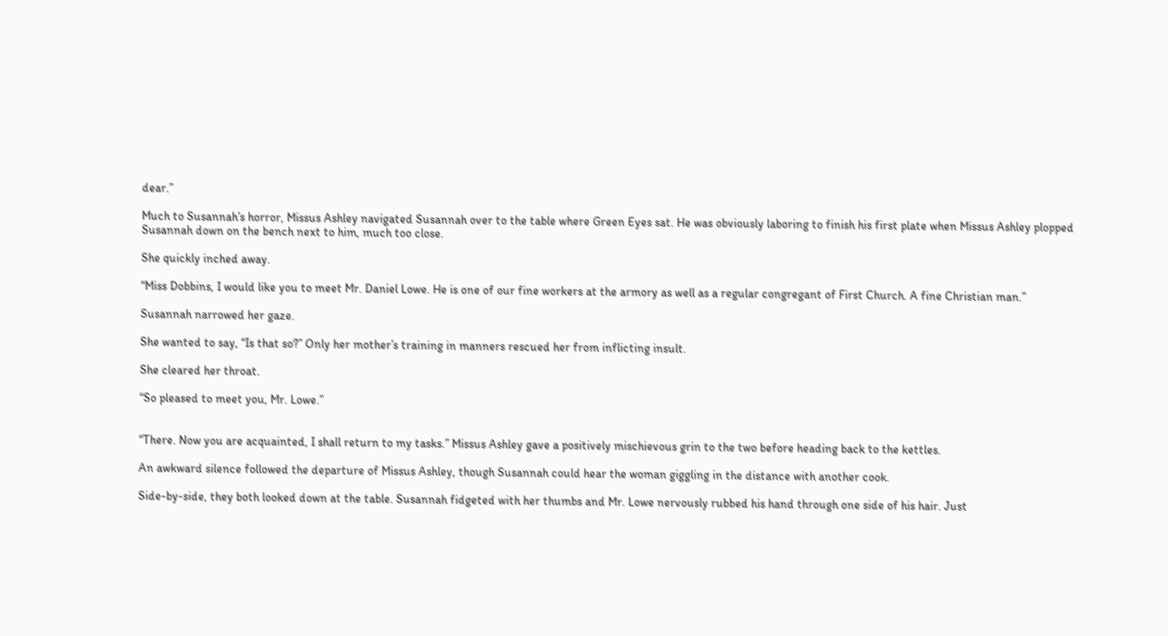dear.”

Much to Susannah’s horror, Missus Ashley navigated Susannah over to the table where Green Eyes sat. He was obviously laboring to finish his first plate when Missus Ashley plopped Susannah down on the bench next to him, much too close.

She quickly inched away.

“Miss Dobbins, I would like you to meet Mr. Daniel Lowe. He is one of our fine workers at the armory as well as a regular congregant of First Church. A fine Christian man.”

Susannah narrowed her gaze.

She wanted to say, “Is that so?” Only her mother’s training in manners rescued her from inflicting insult.

She cleared her throat.

“So pleased to meet you, Mr. Lowe.”


“There. Now you are acquainted, I shall return to my tasks.” Missus Ashley gave a positively mischievous grin to the two before heading back to the kettles.

An awkward silence followed the departure of Missus Ashley, though Susannah could hear the woman giggling in the distance with another cook.

Side-by-side, they both looked down at the table. Susannah fidgeted with her thumbs and Mr. Lowe nervously rubbed his hand through one side of his hair. Just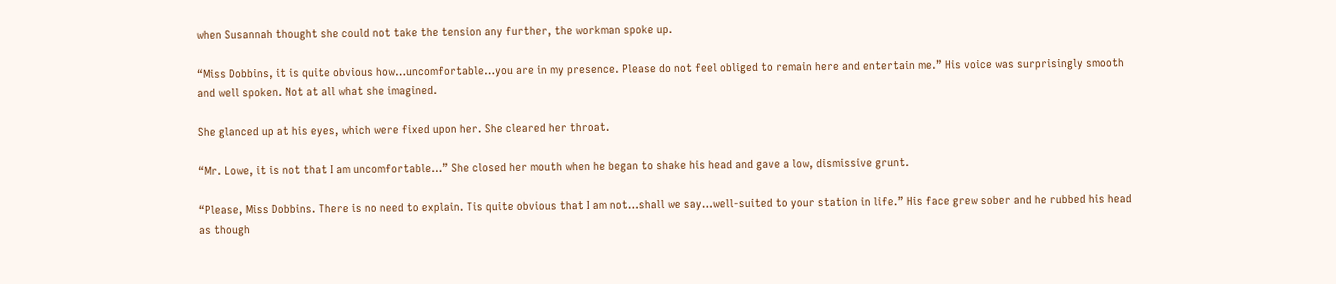when Susannah thought she could not take the tension any further, the workman spoke up.

“Miss Dobbins, it is quite obvious how…uncomfortable…you are in my presence. Please do not feel obliged to remain here and entertain me.” His voice was surprisingly smooth and well spoken. Not at all what she imagined.

She glanced up at his eyes, which were fixed upon her. She cleared her throat.

“Mr. Lowe, it is not that I am uncomfortable…” She closed her mouth when he began to shake his head and gave a low, dismissive grunt.

“Please, Miss Dobbins. There is no need to explain. Tis quite obvious that I am not…shall we say…well-suited to your station in life.” His face grew sober and he rubbed his head as though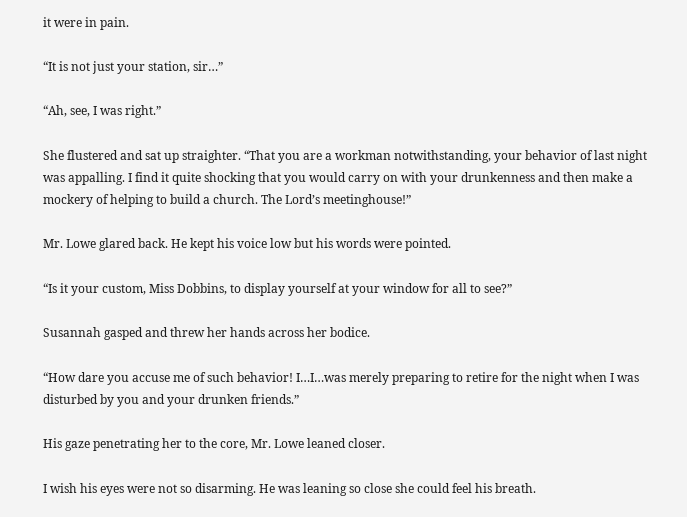it were in pain.

“It is not just your station, sir…”

“Ah, see, I was right.”

She flustered and sat up straighter. “That you are a workman notwithstanding, your behavior of last night was appalling. I find it quite shocking that you would carry on with your drunkenness and then make a mockery of helping to build a church. The Lord’s meetinghouse!”

Mr. Lowe glared back. He kept his voice low but his words were pointed.

“Is it your custom, Miss Dobbins, to display yourself at your window for all to see?”

Susannah gasped and threw her hands across her bodice.

“How dare you accuse me of such behavior! I…I…was merely preparing to retire for the night when I was disturbed by you and your drunken friends.”

His gaze penetrating her to the core, Mr. Lowe leaned closer.

I wish his eyes were not so disarming. He was leaning so close she could feel his breath.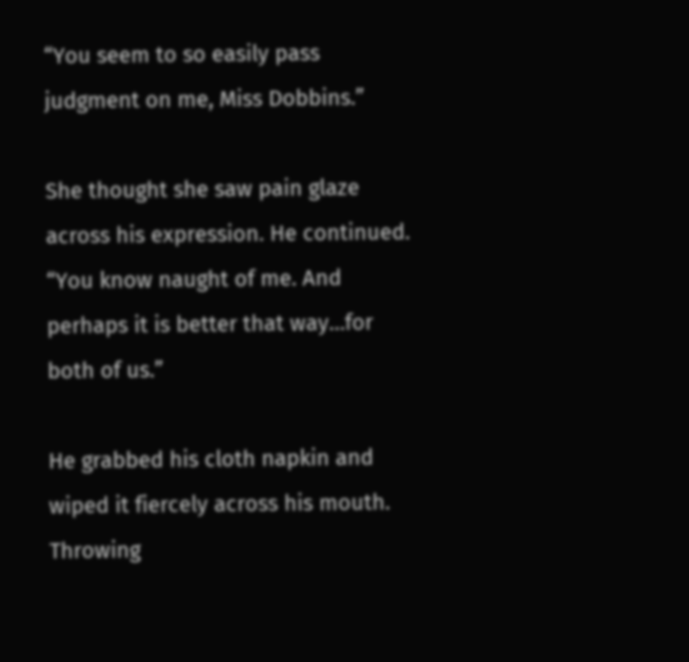“You seem to so easily pass judgment on me, Miss Dobbins.”

She thought she saw pain glaze across his expression. He continued. “You know naught of me. And perhaps it is better that way…for both of us.”

He grabbed his cloth napkin and wiped it fiercely across his mouth. Throwing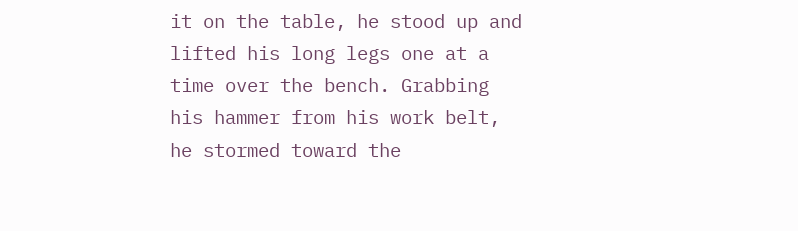it on the table, he stood up and lifted his long legs one at a time over the bench. Grabbing his hammer from his work belt, he stormed toward the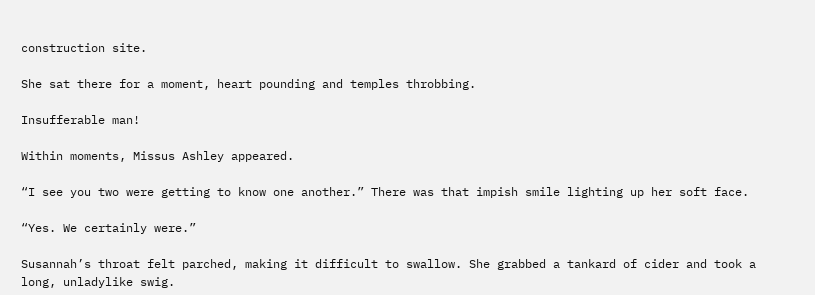construction site.

She sat there for a moment, heart pounding and temples throbbing.

Insufferable man!

Within moments, Missus Ashley appeared.

“I see you two were getting to know one another.” There was that impish smile lighting up her soft face.

“Yes. We certainly were.”

Susannah’s throat felt parched, making it difficult to swallow. She grabbed a tankard of cider and took a long, unladylike swig.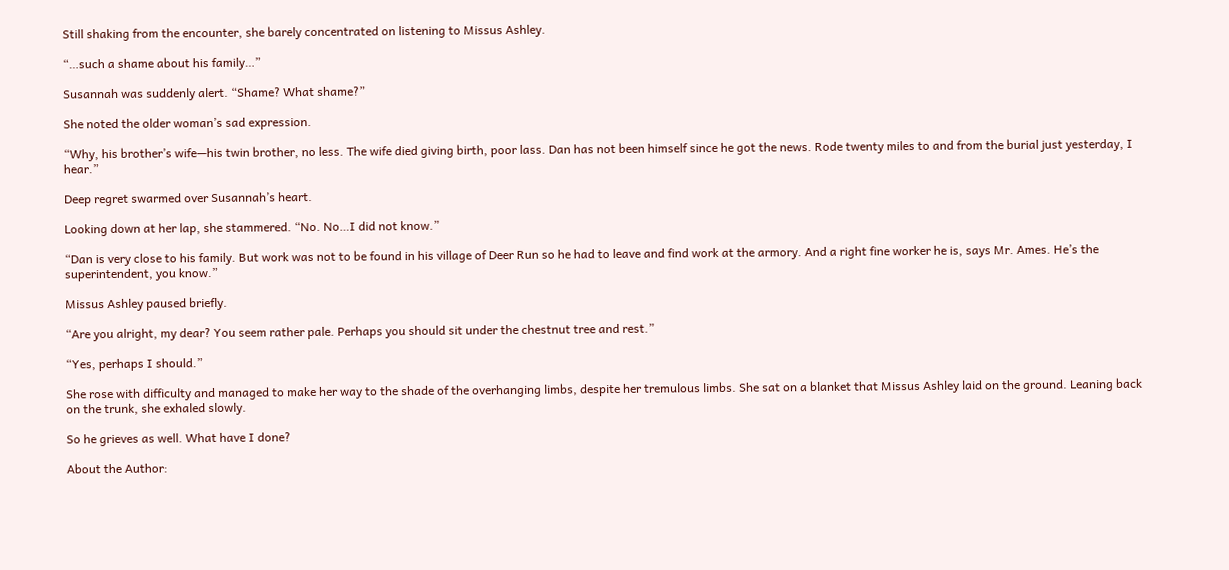Still shaking from the encounter, she barely concentrated on listening to Missus Ashley.

“…such a shame about his family…”

Susannah was suddenly alert. “Shame? What shame?”

She noted the older woman’s sad expression.

“Why, his brother’s wife—his twin brother, no less. The wife died giving birth, poor lass. Dan has not been himself since he got the news. Rode twenty miles to and from the burial just yesterday, I hear.”

Deep regret swarmed over Susannah’s heart.

Looking down at her lap, she stammered. “No. No…I did not know.”

“Dan is very close to his family. But work was not to be found in his village of Deer Run so he had to leave and find work at the armory. And a right fine worker he is, says Mr. Ames. He’s the superintendent, you know.”

Missus Ashley paused briefly.

“Are you alright, my dear? You seem rather pale. Perhaps you should sit under the chestnut tree and rest.”

“Yes, perhaps I should.”

She rose with difficulty and managed to make her way to the shade of the overhanging limbs, despite her tremulous limbs. She sat on a blanket that Missus Ashley laid on the ground. Leaning back on the trunk, she exhaled slowly.

So he grieves as well. What have I done?

About the Author: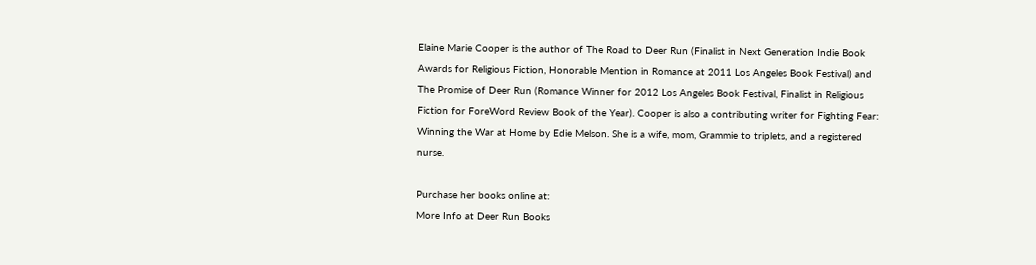Elaine Marie Cooper is the author of The Road to Deer Run (Finalist in Next Generation Indie Book Awards for Religious Fiction, Honorable Mention in Romance at 2011 Los Angeles Book Festival) and The Promise of Deer Run (Romance Winner for 2012 Los Angeles Book Festival, Finalist in Religious Fiction for ForeWord Review Book of the Year). Cooper is also a contributing writer for Fighting Fear: Winning the War at Home by Edie Melson. She is a wife, mom, Grammie to triplets, and a registered nurse.

Purchase her books online at:
More Info at Deer Run Books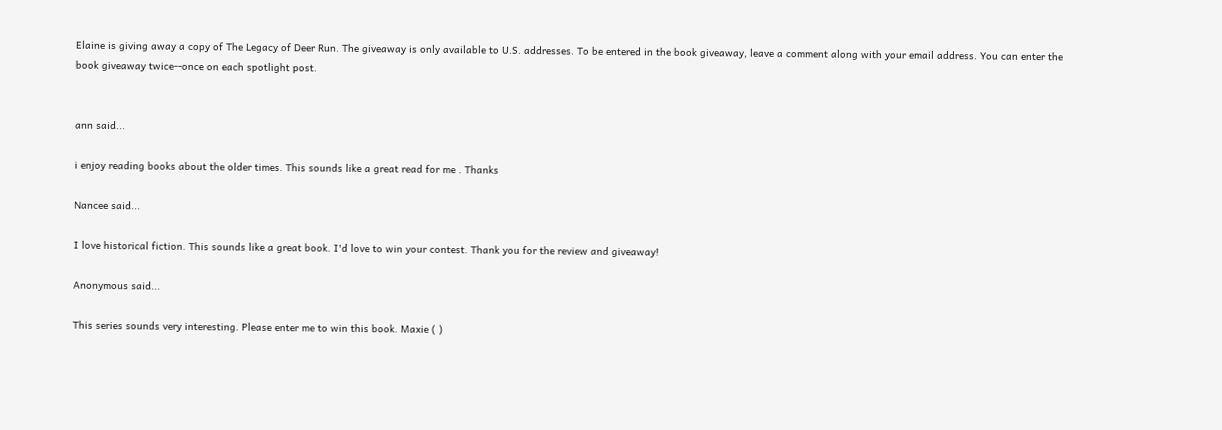Elaine is giving away a copy of The Legacy of Deer Run. The giveaway is only available to U.S. addresses. To be entered in the book giveaway, leave a comment along with your email address. You can enter the book giveaway twice--once on each spotlight post.


ann said...

i enjoy reading books about the older times. This sounds like a great read for me . Thanks

Nancee said...

I love historical fiction. This sounds like a great book. I'd love to win your contest. Thank you for the review and giveaway!

Anonymous said...

This series sounds very interesting. Please enter me to win this book. Maxie ( )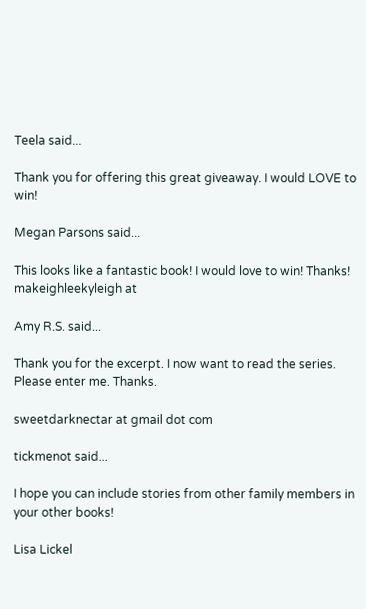Teela said...

Thank you for offering this great giveaway. I would LOVE to win!

Megan Parsons said...

This looks like a fantastic book! I would love to win! Thanks! makeighleekyleigh at

Amy R.S. said...

Thank you for the excerpt. I now want to read the series. Please enter me. Thanks.

sweetdarknectar at gmail dot com

tickmenot said...

I hope you can include stories from other family members in your other books!

Lisa Lickel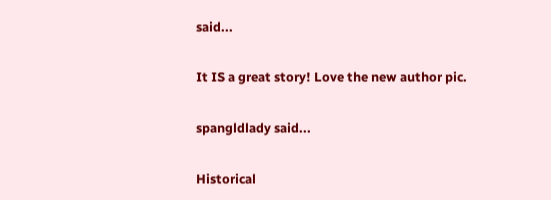said...

It IS a great story! Love the new author pic.

spangldlady said...

Historical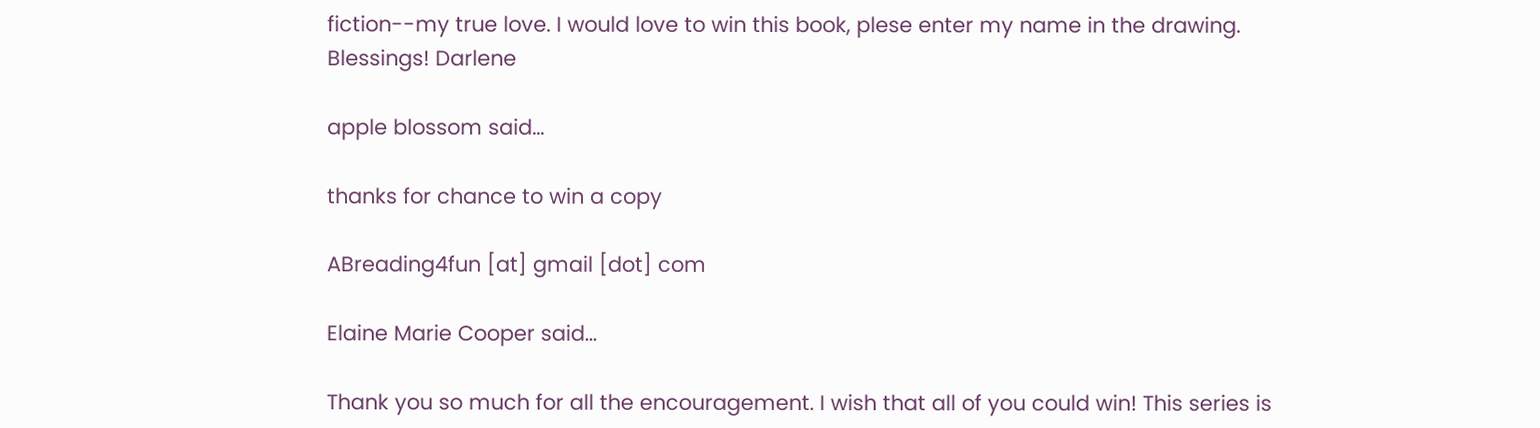fiction--my true love. I would love to win this book, plese enter my name in the drawing.
Blessings! Darlene

apple blossom said...

thanks for chance to win a copy

ABreading4fun [at] gmail [dot] com

Elaine Marie Cooper said...

Thank you so much for all the encouragement. I wish that all of you could win! This series is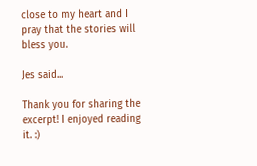close to my heart and I pray that the stories will bless you.

Jes said...

Thank you for sharing the excerpt! I enjoyed reading it. :)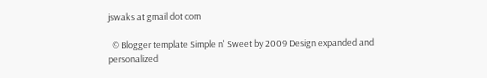jswaks at gmail dot com

  © Blogger template Simple n' Sweet by 2009 Design expanded and personalized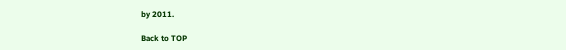by 2011.

Back to TOP